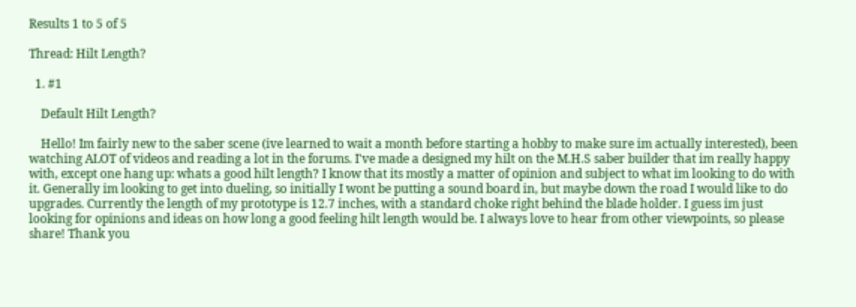Results 1 to 5 of 5

Thread: Hilt Length?

  1. #1

    Default Hilt Length?

    Hello! Im fairly new to the saber scene (ive learned to wait a month before starting a hobby to make sure im actually interested), been watching ALOT of videos and reading a lot in the forums. I've made a designed my hilt on the M.H.S saber builder that im really happy with, except one hang up: whats a good hilt length? I know that its mostly a matter of opinion and subject to what im looking to do with it. Generally im looking to get into dueling, so initially I wont be putting a sound board in, but maybe down the road I would like to do upgrades. Currently the length of my prototype is 12.7 inches, with a standard choke right behind the blade holder. I guess im just looking for opinions and ideas on how long a good feeling hilt length would be. I always love to hear from other viewpoints, so please share! Thank you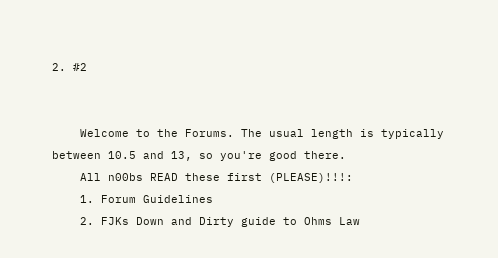2. #2


    Welcome to the Forums. The usual length is typically between 10.5 and 13, so you're good there.
    All n00bs READ these first (PLEASE)!!!:
    1. Forum Guidelines
    2. FJKs Down and Dirty guide to Ohms Law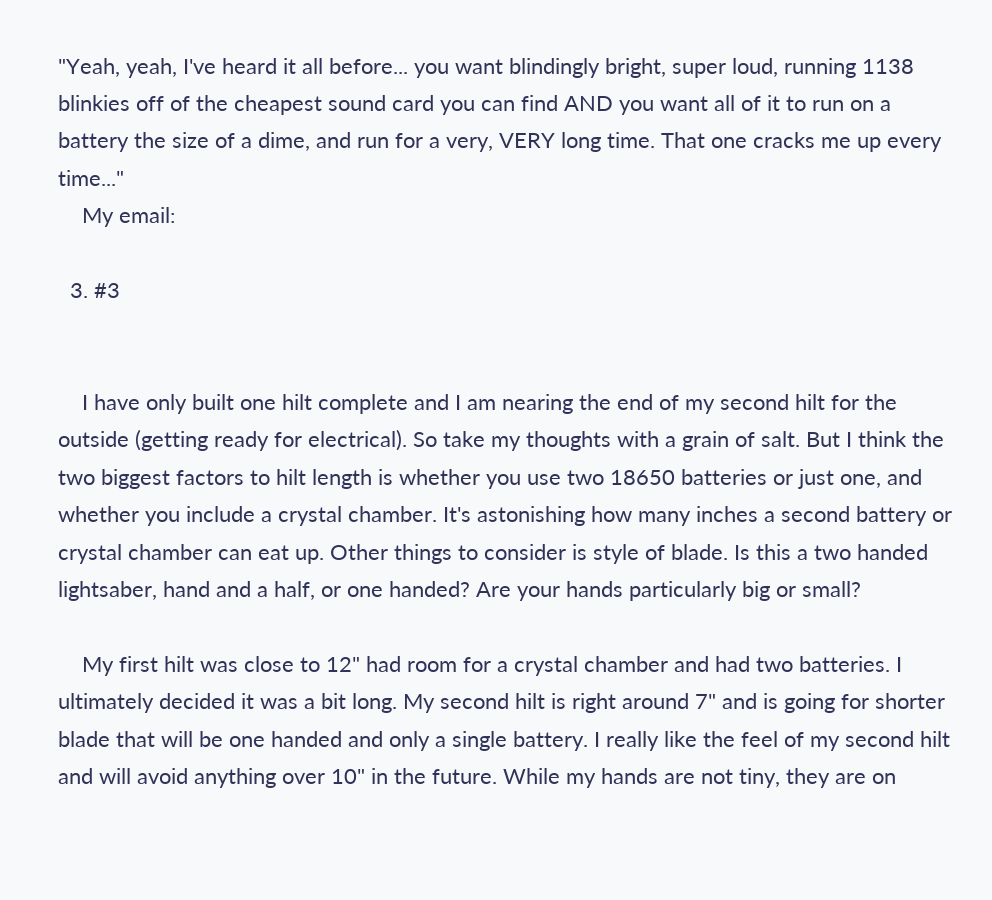"Yeah, yeah, I've heard it all before... you want blindingly bright, super loud, running 1138 blinkies off of the cheapest sound card you can find AND you want all of it to run on a battery the size of a dime, and run for a very, VERY long time. That one cracks me up every time..."
    My email:

  3. #3


    I have only built one hilt complete and I am nearing the end of my second hilt for the outside (getting ready for electrical). So take my thoughts with a grain of salt. But I think the two biggest factors to hilt length is whether you use two 18650 batteries or just one, and whether you include a crystal chamber. It's astonishing how many inches a second battery or crystal chamber can eat up. Other things to consider is style of blade. Is this a two handed lightsaber, hand and a half, or one handed? Are your hands particularly big or small?

    My first hilt was close to 12" had room for a crystal chamber and had two batteries. I ultimately decided it was a bit long. My second hilt is right around 7" and is going for shorter blade that will be one handed and only a single battery. I really like the feel of my second hilt and will avoid anything over 10" in the future. While my hands are not tiny, they are on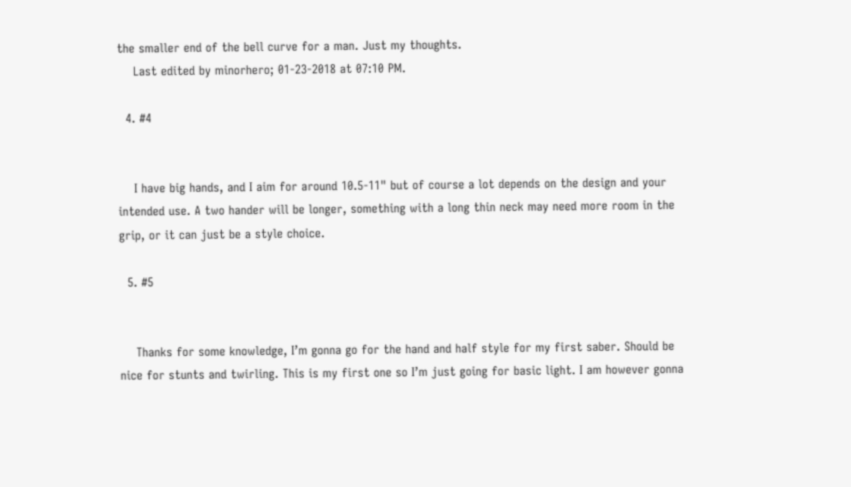the smaller end of the bell curve for a man. Just my thoughts.
    Last edited by minorhero; 01-23-2018 at 07:10 PM.

  4. #4


    I have big hands, and I aim for around 10.5-11" but of course a lot depends on the design and your intended use. A two hander will be longer, something with a long thin neck may need more room in the grip, or it can just be a style choice.

  5. #5


    Thanks for some knowledge, I’m gonna go for the hand and half style for my first saber. Should be nice for stunts and twirling. This is my first one so I’m just going for basic light. I am however gonna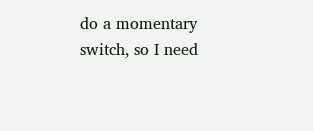do a momentary switch, so I need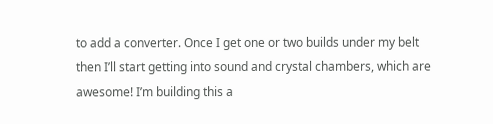to add a converter. Once I get one or two builds under my belt then I’ll start getting into sound and crystal chambers, which are awesome! I’m building this a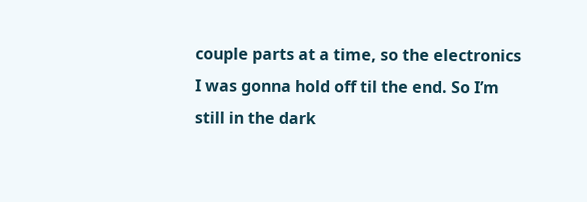couple parts at a time, so the electronics I was gonna hold off til the end. So I’m still in the dark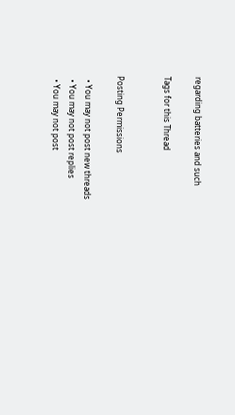regarding batteries and such

Tags for this Thread


Posting Permissions

  • You may not post new threads
  • You may not post replies
  • You may not post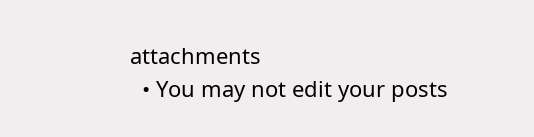attachments
  • You may not edit your posts